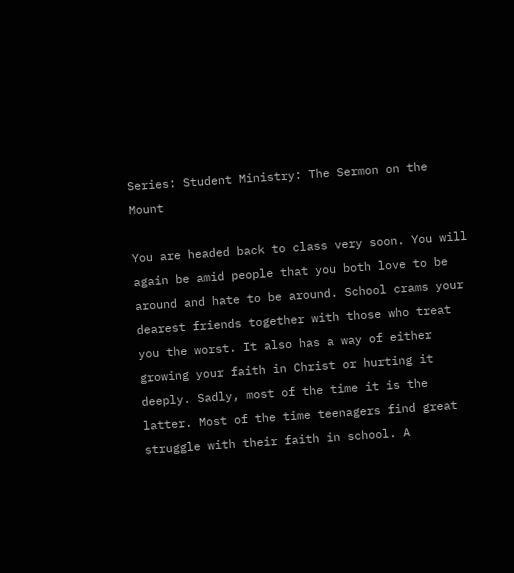Series: Student Ministry: The Sermon on the Mount

You are headed back to class very soon. You will again be amid people that you both love to be around and hate to be around. School crams your dearest friends together with those who treat you the worst. It also has a way of either growing your faith in Christ or hurting it deeply. Sadly, most of the time it is the latter. Most of the time teenagers find great struggle with their faith in school. A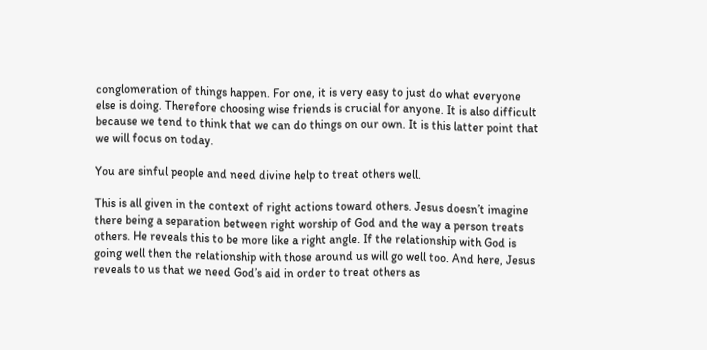conglomeration of things happen. For one, it is very easy to just do what everyone else is doing. Therefore choosing wise friends is crucial for anyone. It is also difficult because we tend to think that we can do things on our own. It is this latter point that we will focus on today.

You are sinful people and need divine help to treat others well.

This is all given in the context of right actions toward others. Jesus doesn’t imagine there being a separation between right worship of God and the way a person treats others. He reveals this to be more like a right angle. If the relationship with God is going well then the relationship with those around us will go well too. And here, Jesus reveals to us that we need God’s aid in order to treat others as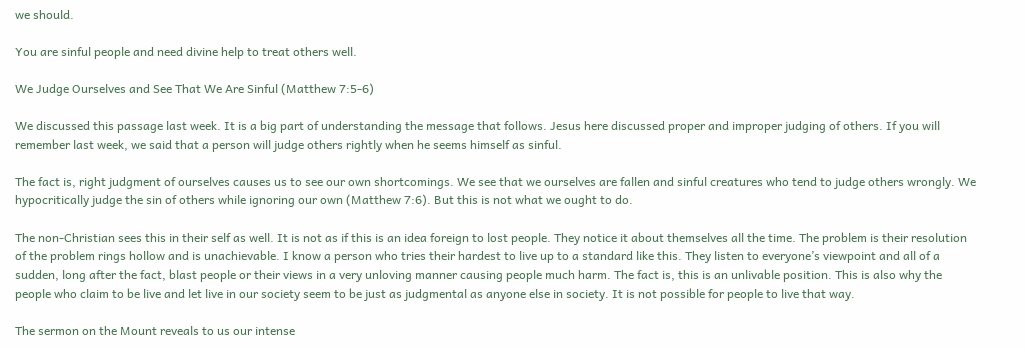we should.

You are sinful people and need divine help to treat others well.

We Judge Ourselves and See That We Are Sinful (Matthew 7:5-6)

We discussed this passage last week. It is a big part of understanding the message that follows. Jesus here discussed proper and improper judging of others. If you will remember last week, we said that a person will judge others rightly when he seems himself as sinful.

The fact is, right judgment of ourselves causes us to see our own shortcomings. We see that we ourselves are fallen and sinful creatures who tend to judge others wrongly. We hypocritically judge the sin of others while ignoring our own (Matthew 7:6). But this is not what we ought to do.

The non-Christian sees this in their self as well. It is not as if this is an idea foreign to lost people. They notice it about themselves all the time. The problem is their resolution of the problem rings hollow and is unachievable. I know a person who tries their hardest to live up to a standard like this. They listen to everyone’s viewpoint and all of a sudden, long after the fact, blast people or their views in a very unloving manner causing people much harm. The fact is, this is an unlivable position. This is also why the people who claim to be live and let live in our society seem to be just as judgmental as anyone else in society. It is not possible for people to live that way.

The sermon on the Mount reveals to us our intense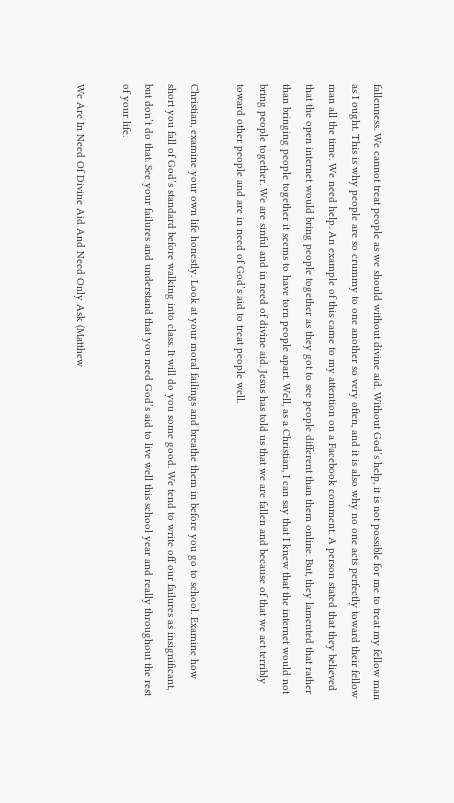fallenness. We cannot treat people as we should without divine aid. Without God’s help, it is not possible for me to treat my fellow man as I ought. This is why people are so crummy to one another so very often, and it is also why no one acts perfectly toward their fellow man all the time. We need help. An example of this came to my attention on a Facebook comment. A person stated that they believed that the open internet would bring people together as they got to see people different than them online. But, they lamented that rather than bringing people together it seems to have torn people apart. Well, as a Christian, I can say that I knew that the internet would not bring people together. We are sinful and in need of divine aid. Jesus has told us that we are fallen and because of that we act terribly toward other people and are in need of God’s aid to treat people well.

Christian, examine your own life honestly. Look at your moral failings and breathe them in before you go to school. Examine how short you fall of God’s standard before walking into class. It will do you some good. We tend to write off our failures as insignificant, but don’t do that. See your failures and understand that you need God’s aid to live well this school year and really throughout the rest of your life.

We Are In Need Of Divine Aid And Need Only Ask (Matthew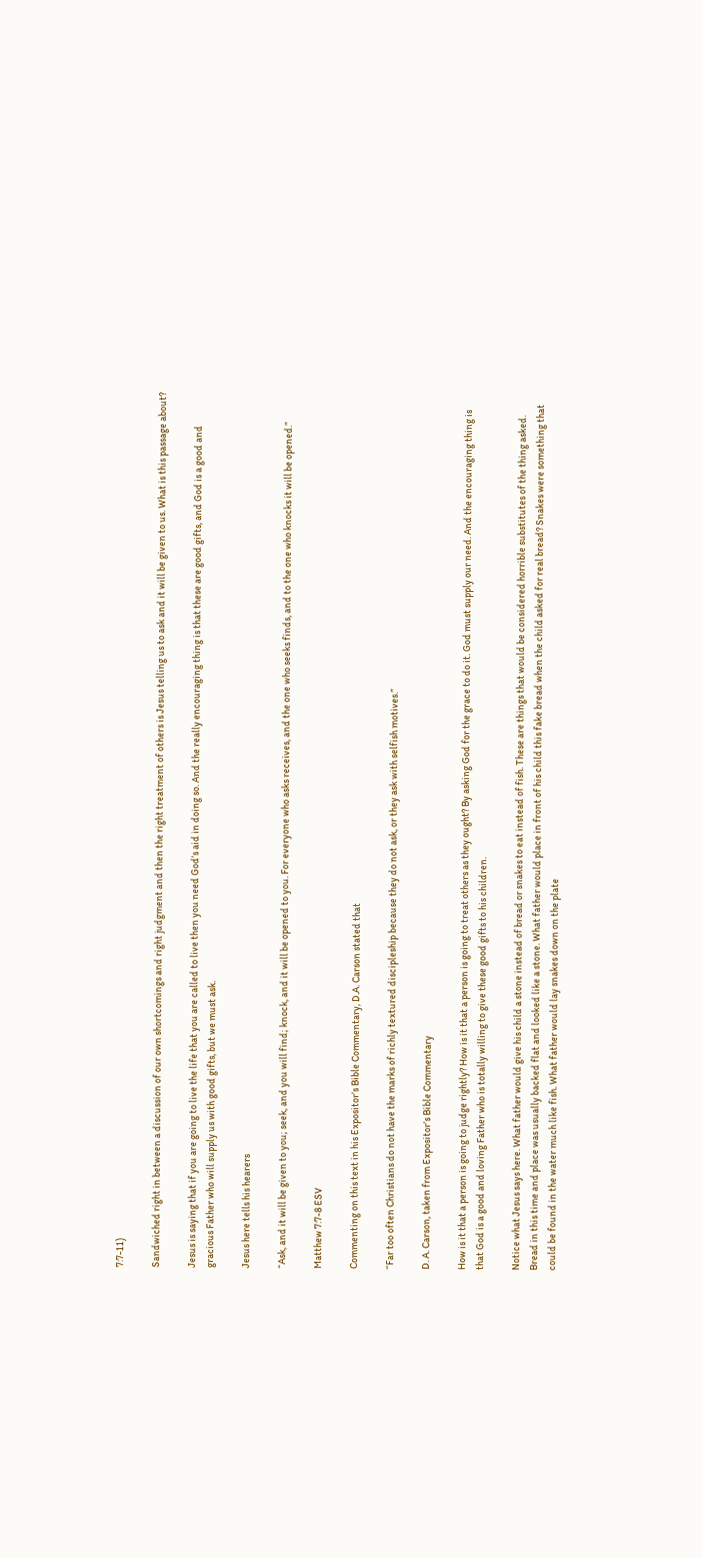7:7-11)

Sandwiched right in between a discussion of our own shortcomings and right judgment and then the right treatment of others is Jesus telling us to ask and it will be given to us. What is this passage about?

Jesus is saying that if you are going to live the life that you are called to live then you need God’s aid in doing so. And the really encouraging thing is that these are good gifts, and God is a good and gracious Father who will supply us with good gifts, but we must ask.

Jesus here tells his hearers

“Ask, and it will be given to you; seek, and you will find; knock, and it will be opened to you. For everyone who asks receives, and the one who seeks finds, and to the one who knocks it will be opened.”

Matthew 7:7-8 ESV

Commenting on this text in his Expositor’s Bible Commentary, D.A. Carson stated that

“Far too often Christians do not have the marks of richly textured discipleship because they do not ask, or they ask with selfish motives.”

D. A. Carson, taken from Expositor’s Bible Commentary

How is it that a person is going to judge rightly? How is it that a person is going to treat others as they ought? By asking God for the grace to do it. God must supply our need. And the encouraging thing is that God is a good and loving Father who is totally willing to give these good gifts to his children.

Notice what Jesus says here. What father would give his child a stone instead of bread or snakes to eat instead of fish. These are things that would be considered horrible substitutes of the thing asked. Bread in this time and place was usually backed flat and looked like a stone. What father would place in front of his child this fake bread when the child asked for real bread? Snakes were something that could be found in the water much like fish. What father would lay snakes down on the plate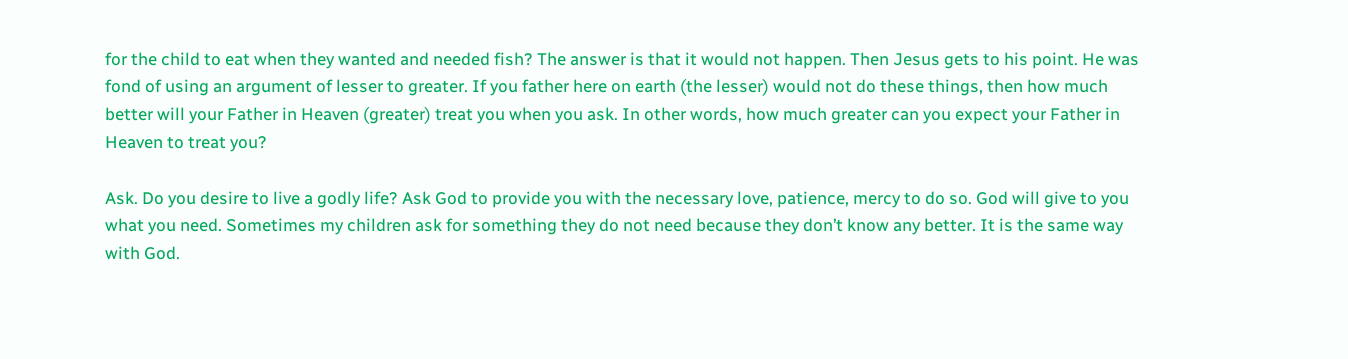for the child to eat when they wanted and needed fish? The answer is that it would not happen. Then Jesus gets to his point. He was fond of using an argument of lesser to greater. If you father here on earth (the lesser) would not do these things, then how much better will your Father in Heaven (greater) treat you when you ask. In other words, how much greater can you expect your Father in Heaven to treat you?

Ask. Do you desire to live a godly life? Ask God to provide you with the necessary love, patience, mercy to do so. God will give to you what you need. Sometimes my children ask for something they do not need because they don’t know any better. It is the same way with God.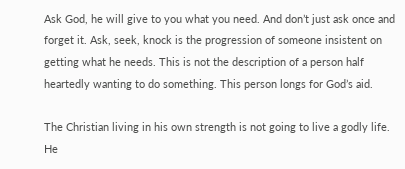Ask God, he will give to you what you need. And don’t just ask once and forget it. Ask, seek, knock is the progression of someone insistent on getting what he needs. This is not the description of a person half heartedly wanting to do something. This person longs for God’s aid.

The Christian living in his own strength is not going to live a godly life. He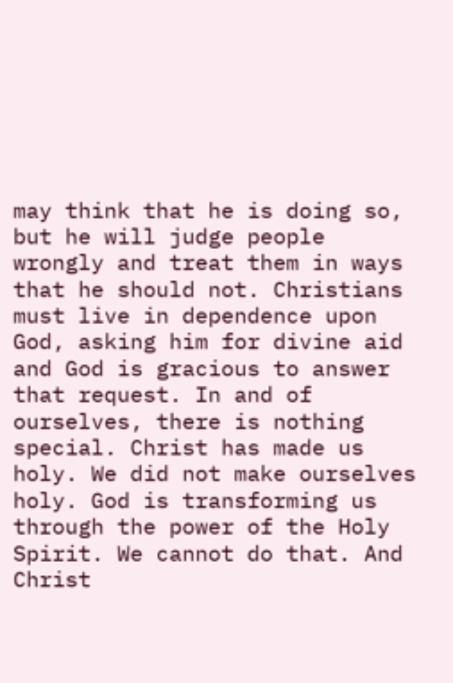may think that he is doing so, but he will judge people wrongly and treat them in ways that he should not. Christians must live in dependence upon God, asking him for divine aid and God is gracious to answer that request. In and of ourselves, there is nothing special. Christ has made us holy. We did not make ourselves holy. God is transforming us through the power of the Holy Spirit. We cannot do that. And Christ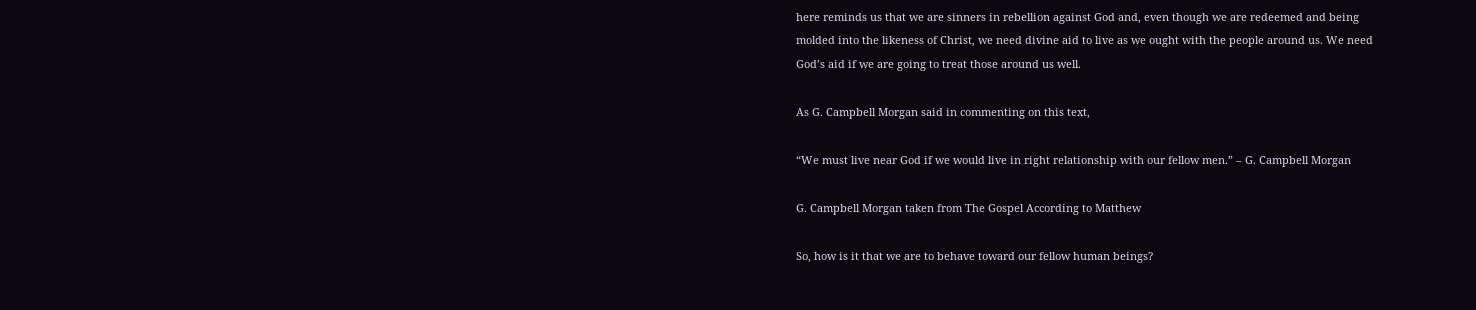here reminds us that we are sinners in rebellion against God and, even though we are redeemed and being molded into the likeness of Christ, we need divine aid to live as we ought with the people around us. We need God’s aid if we are going to treat those around us well.

As G. Campbell Morgan said in commenting on this text,

“We must live near God if we would live in right relationship with our fellow men.” – G. Campbell Morgan

G. Campbell Morgan taken from The Gospel According to Matthew

So, how is it that we are to behave toward our fellow human beings?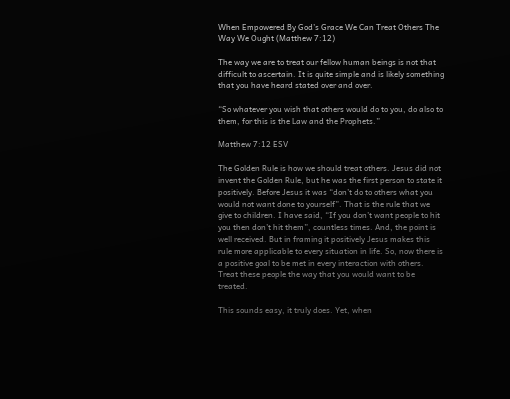When Empowered By God’s Grace We Can Treat Others The Way We Ought (Matthew 7:12)

The way we are to treat our fellow human beings is not that difficult to ascertain. It is quite simple and is likely something that you have heard stated over and over.

“So whatever you wish that others would do to you, do also to them, for this is the Law and the Prophets.”

Matthew 7:12 ESV

The Golden Rule is how we should treat others. Jesus did not invent the Golden Rule, but he was the first person to state it positively. Before Jesus it was “don’t do to others what you would not want done to yourself”. That is the rule that we give to children. I have said, “If you don’t want people to hit you then don’t hit them”, countless times. And, the point is well received. But in framing it positively Jesus makes this rule more applicable to every situation in life. So, now there is a positive goal to be met in every interaction with others. Treat these people the way that you would want to be treated.

This sounds easy, it truly does. Yet, when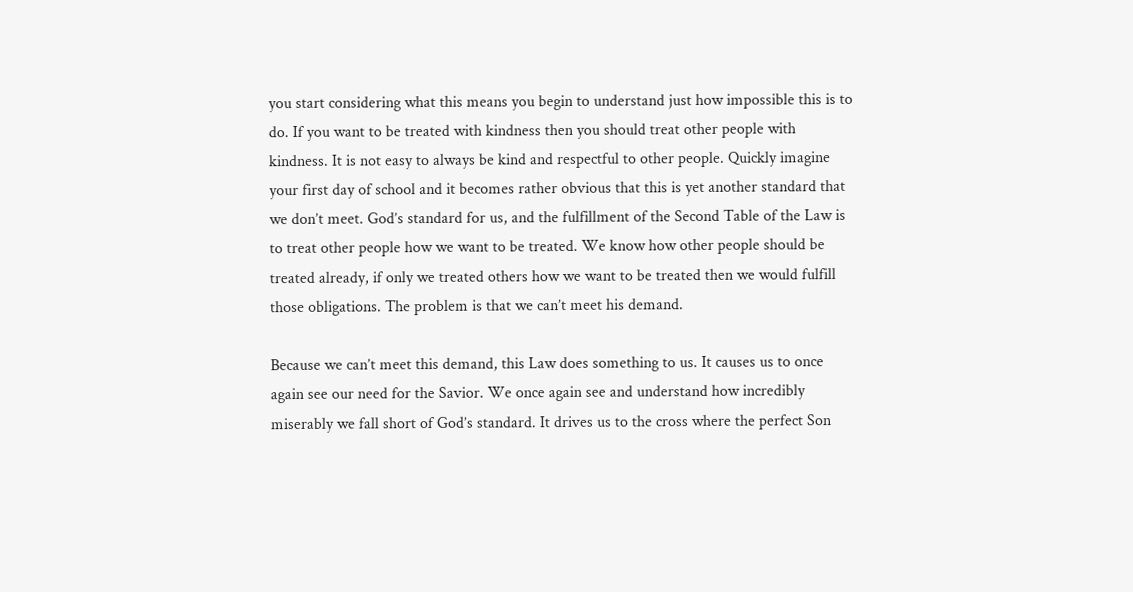you start considering what this means you begin to understand just how impossible this is to do. If you want to be treated with kindness then you should treat other people with kindness. It is not easy to always be kind and respectful to other people. Quickly imagine your first day of school and it becomes rather obvious that this is yet another standard that we don’t meet. God’s standard for us, and the fulfillment of the Second Table of the Law is to treat other people how we want to be treated. We know how other people should be treated already, if only we treated others how we want to be treated then we would fulfill those obligations. The problem is that we can’t meet his demand.

Because we can’t meet this demand, this Law does something to us. It causes us to once again see our need for the Savior. We once again see and understand how incredibly miserably we fall short of God’s standard. It drives us to the cross where the perfect Son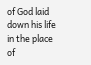of God laid down his life in the place of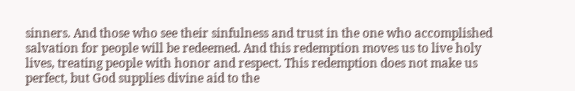sinners. And those who see their sinfulness and trust in the one who accomplished salvation for people will be redeemed. And this redemption moves us to live holy lives, treating people with honor and respect. This redemption does not make us perfect, but God supplies divine aid to the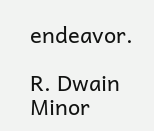endeavor.

R. Dwain Minor